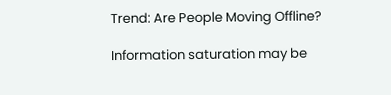Trend: Are People Moving Offline?

Information saturation may be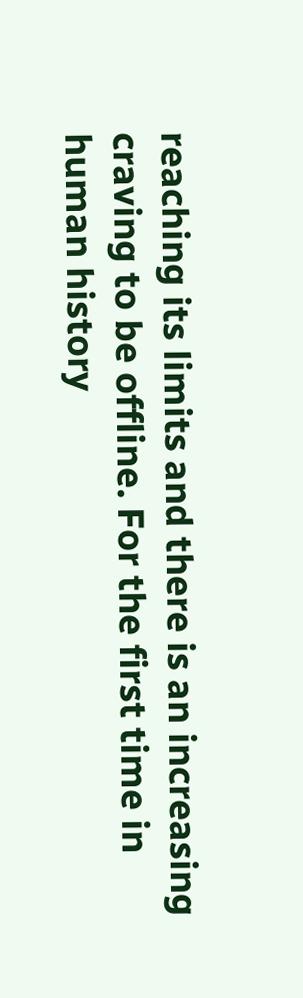reaching its limits and there is an increasing craving to be offline. For the first time in human history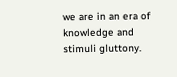we are in an era of knowledge and stimuli gluttony.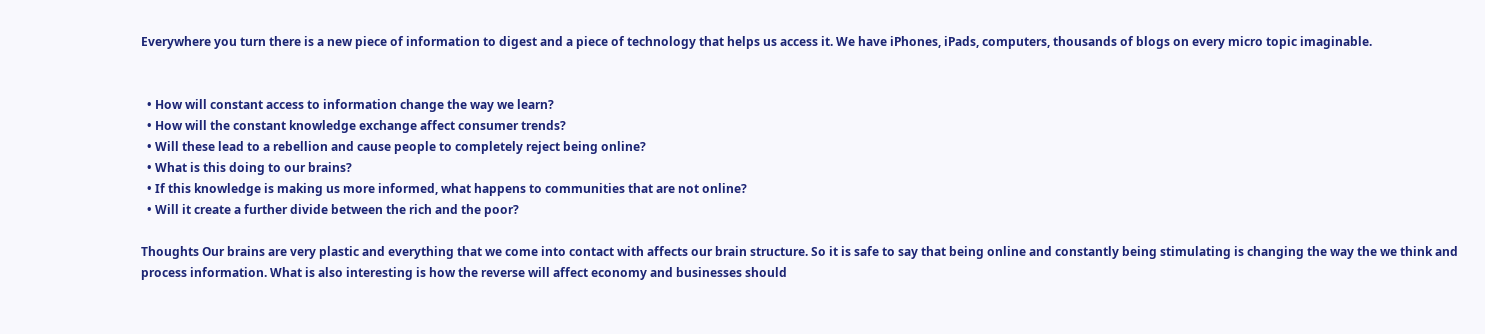Everywhere you turn there is a new piece of information to digest and a piece of technology that helps us access it. We have iPhones, iPads, computers, thousands of blogs on every micro topic imaginable.


  • How will constant access to information change the way we learn?
  • How will the constant knowledge exchange affect consumer trends?
  • Will these lead to a rebellion and cause people to completely reject being online?
  • What is this doing to our brains?
  • If this knowledge is making us more informed, what happens to communities that are not online?
  • Will it create a further divide between the rich and the poor?

Thoughts Our brains are very plastic and everything that we come into contact with affects our brain structure. So it is safe to say that being online and constantly being stimulating is changing the way the we think and process information. What is also interesting is how the reverse will affect economy and businesses should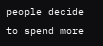people decide to spend more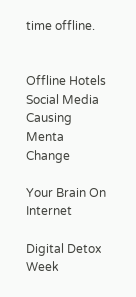time offline.


Offline Hotels Social Media Causing Menta Change

Your Brain On Internet

Digital Detox Week